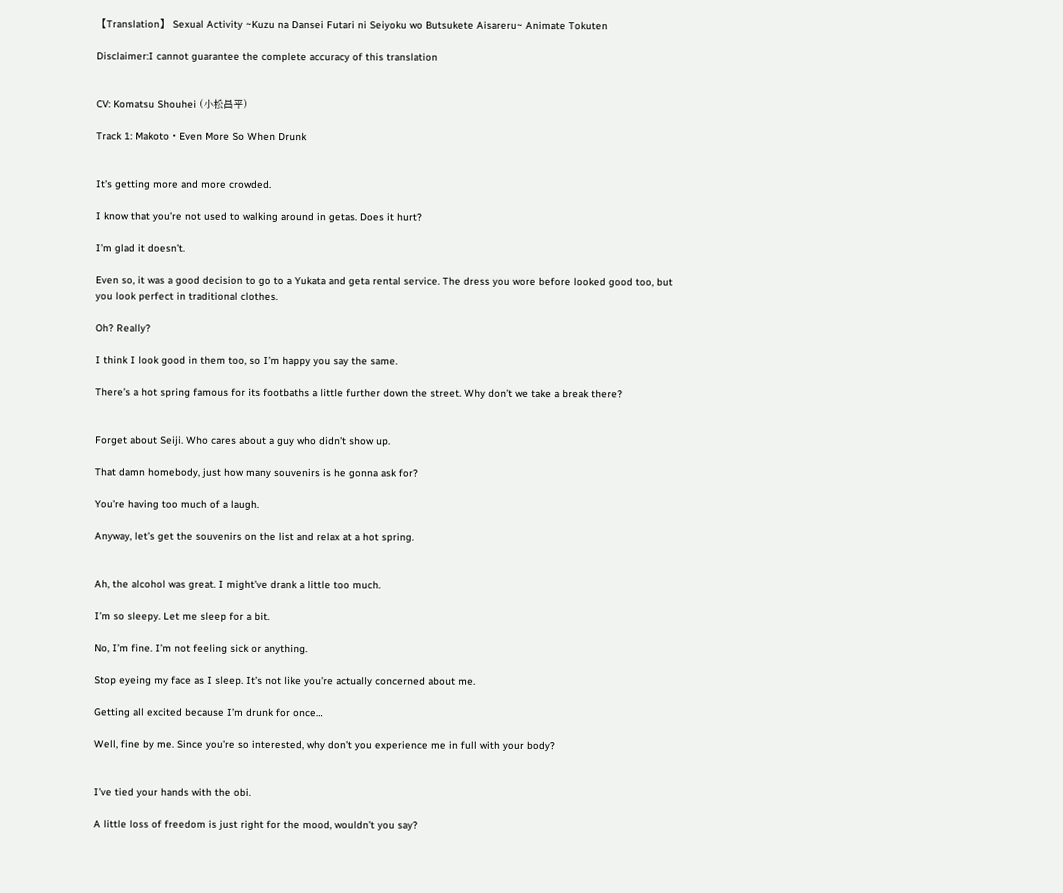【Translation】 Sexual Activity ~Kuzu na Dansei Futari ni Seiyoku wo Butsukete Aisareru~ Animate Tokuten

Disclaimer:I cannot guarantee the complete accuracy of this translation


CV: Komatsu Shouhei (小松昌平)

Track 1: Makoto・Even More So When Drunk


It’s getting more and more crowded.

I know that you’re not used to walking around in getas. Does it hurt?

I’m glad it doesn’t.

Even so, it was a good decision to go to a Yukata and geta rental service. The dress you wore before looked good too, but you look perfect in traditional clothes.

Oh? Really?

I think I look good in them too, so I’m happy you say the same.

There’s a hot spring famous for its footbaths a little further down the street. Why don’t we take a break there?


Forget about Seiji. Who cares about a guy who didn’t show up.

That damn homebody, just how many souvenirs is he gonna ask for?

You’re having too much of a laugh.

Anyway, let’s get the souvenirs on the list and relax at a hot spring.


Ah, the alcohol was great. I might’ve drank a little too much.

I’m so sleepy. Let me sleep for a bit.

No, I’m fine. I’m not feeling sick or anything.

Stop eyeing my face as I sleep. It’s not like you’re actually concerned about me.

Getting all excited because I’m drunk for once…

Well, fine by me. Since you’re so interested, why don’t you experience me in full with your body?


I’ve tied your hands with the obi.

A little loss of freedom is just right for the mood, wouldn’t you say?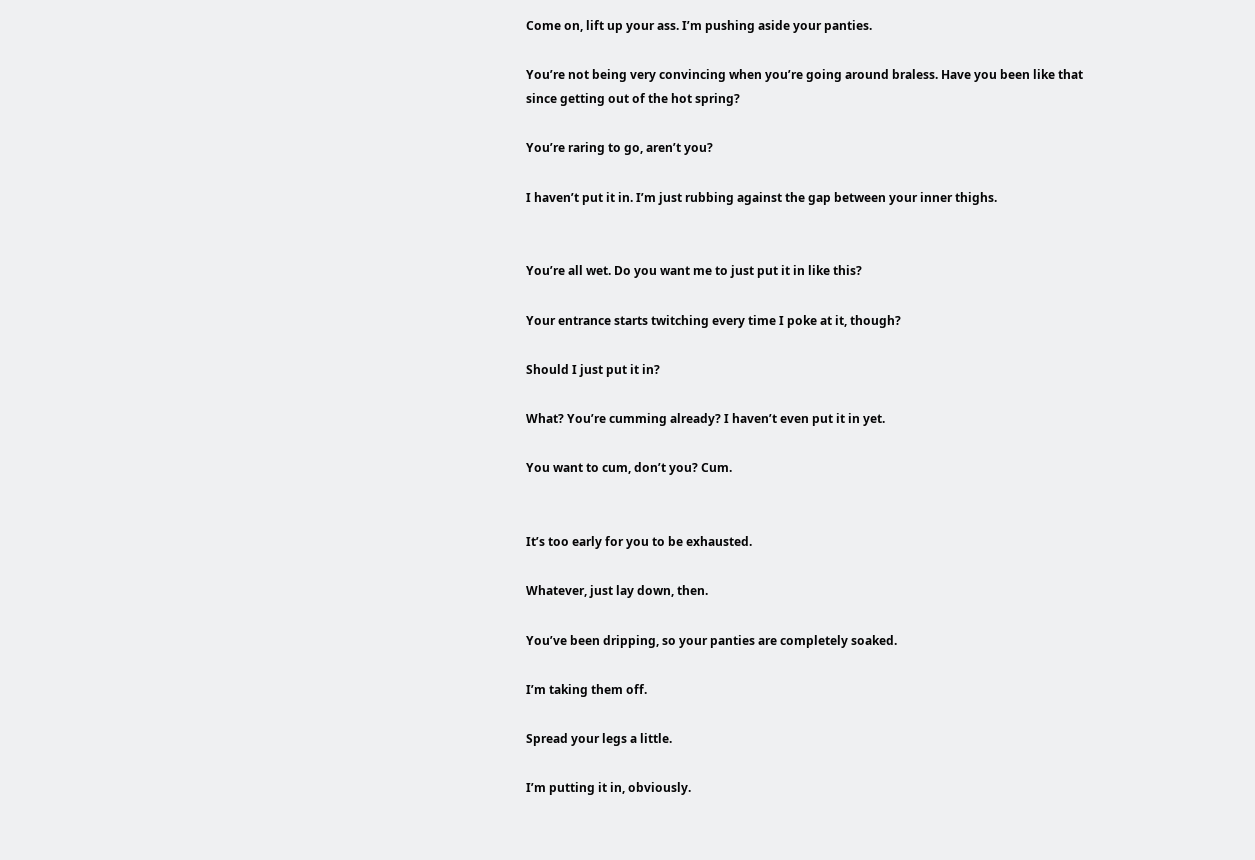Come on, lift up your ass. I’m pushing aside your panties.

You’re not being very convincing when you’re going around braless. Have you been like that since getting out of the hot spring?

You’re raring to go, aren’t you?

I haven’t put it in. I’m just rubbing against the gap between your inner thighs.


You’re all wet. Do you want me to just put it in like this?

Your entrance starts twitching every time I poke at it, though?

Should I just put it in?

What? You’re cumming already? I haven’t even put it in yet.

You want to cum, don’t you? Cum.


It’s too early for you to be exhausted.

Whatever, just lay down, then.

You’ve been dripping, so your panties are completely soaked.

I’m taking them off.

Spread your legs a little.

I’m putting it in, obviously.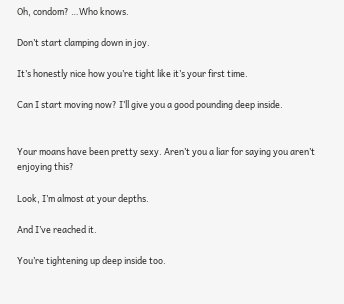Oh, condom? …Who knows.

Don’t start clamping down in joy.

It’s honestly nice how you’re tight like it’s your first time.

Can I start moving now? I’ll give you a good pounding deep inside.


Your moans have been pretty sexy. Aren’t you a liar for saying you aren’t enjoying this?

Look, I’m almost at your depths.

And I’ve reached it.

You’re tightening up deep inside too.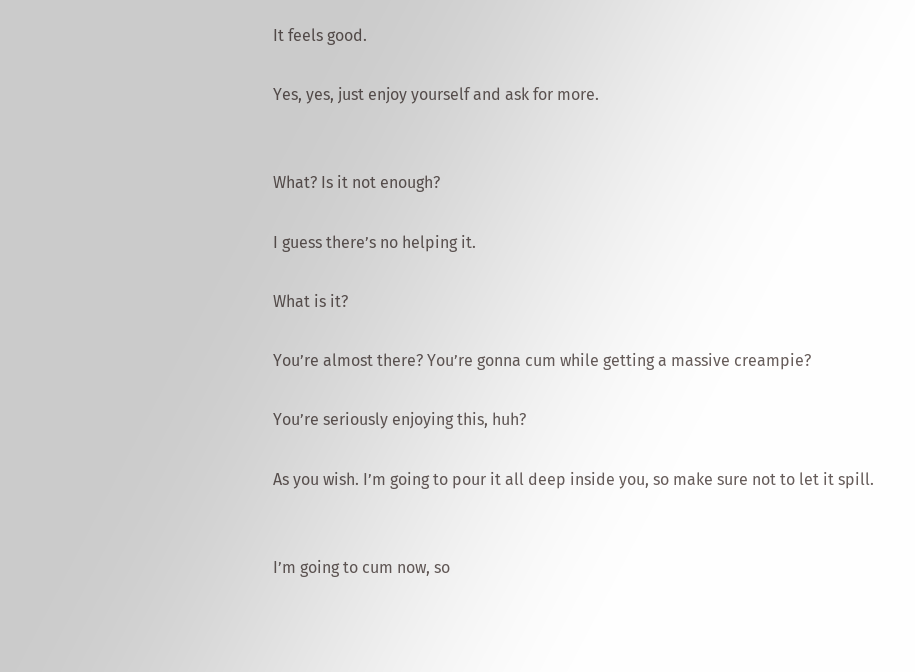It feels good.

Yes, yes, just enjoy yourself and ask for more.


What? Is it not enough?

I guess there’s no helping it.

What is it?

You’re almost there? You’re gonna cum while getting a massive creampie?

You’re seriously enjoying this, huh?

As you wish. I’m going to pour it all deep inside you, so make sure not to let it spill.


I’m going to cum now, so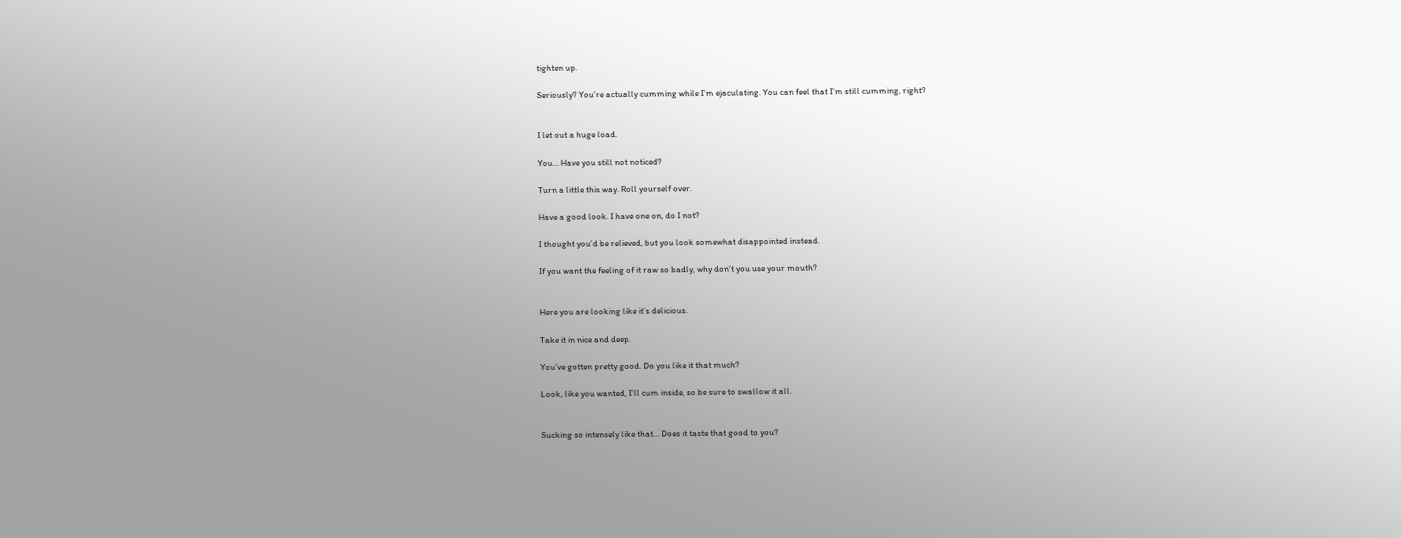tighten up.

Seriously? You’re actually cumming while I’m ejaculating. You can feel that I’m still cumming, right?


I let out a huge load.

You… Have you still not noticed?

Turn a little this way. Roll yourself over.

Have a good look. I have one on, do I not?

I thought you’d be relieved, but you look somewhat disappointed instead.

If you want the feeling of it raw so badly, why don’t you use your mouth?


Here you are looking like it’s delicious.

Take it in nice and deep.

You’ve gotten pretty good. Do you like it that much?

Look, like you wanted, I’ll cum inside, so be sure to swallow it all.


Sucking so intensely like that… Does it taste that good to you?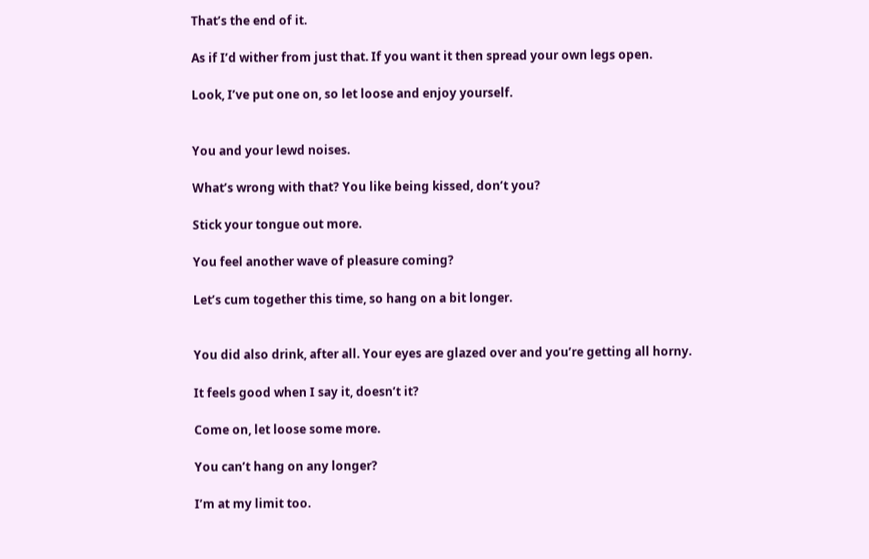That’s the end of it.

As if I’d wither from just that. If you want it then spread your own legs open.

Look, I’ve put one on, so let loose and enjoy yourself.


You and your lewd noises.

What’s wrong with that? You like being kissed, don’t you?

Stick your tongue out more.

You feel another wave of pleasure coming?

Let’s cum together this time, so hang on a bit longer.


You did also drink, after all. Your eyes are glazed over and you’re getting all horny.

It feels good when I say it, doesn’t it?

Come on, let loose some more.

You can’t hang on any longer?

I’m at my limit too.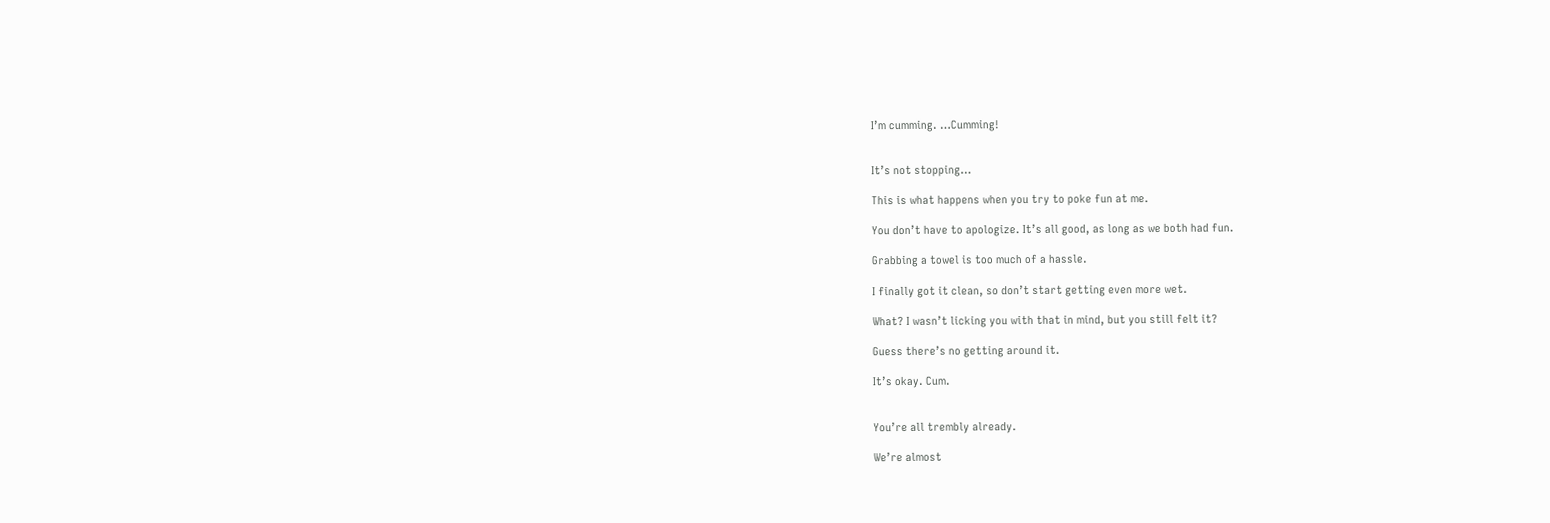I’m cumming. …Cumming!


It’s not stopping…

This is what happens when you try to poke fun at me.

You don’t have to apologize. It’s all good, as long as we both had fun.

Grabbing a towel is too much of a hassle.

I finally got it clean, so don’t start getting even more wet.

What? I wasn’t licking you with that in mind, but you still felt it?

Guess there’s no getting around it.

It’s okay. Cum.


You’re all trembly already.

We’re almost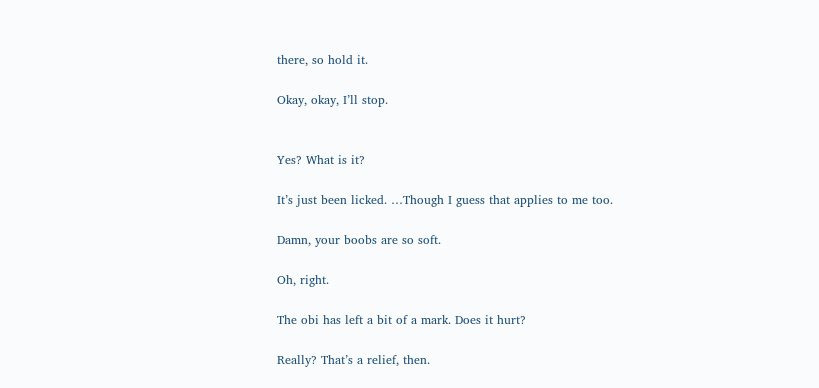there, so hold it.

Okay, okay, I’ll stop.


Yes? What is it?

It’s just been licked. …Though I guess that applies to me too.

Damn, your boobs are so soft.

Oh, right.

The obi has left a bit of a mark. Does it hurt?

Really? That’s a relief, then.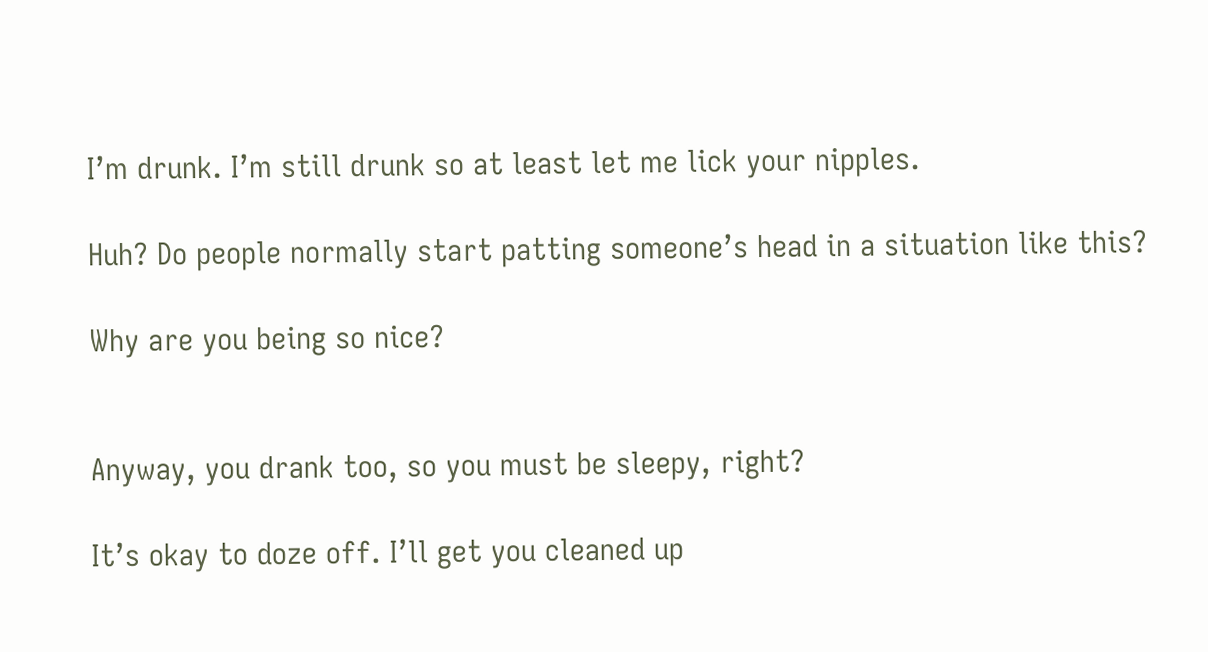I’m drunk. I’m still drunk so at least let me lick your nipples.

Huh? Do people normally start patting someone’s head in a situation like this?

Why are you being so nice?


Anyway, you drank too, so you must be sleepy, right?

It’s okay to doze off. I’ll get you cleaned up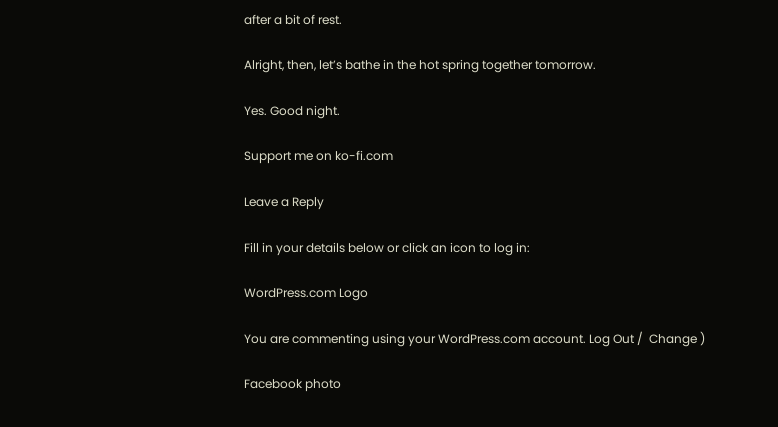after a bit of rest.

Alright, then, let’s bathe in the hot spring together tomorrow.

Yes. Good night.

Support me on ko-fi.com

Leave a Reply

Fill in your details below or click an icon to log in:

WordPress.com Logo

You are commenting using your WordPress.com account. Log Out /  Change )

Facebook photo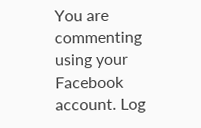You are commenting using your Facebook account. Log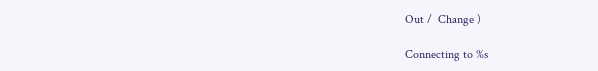Out /  Change )

Connecting to %s